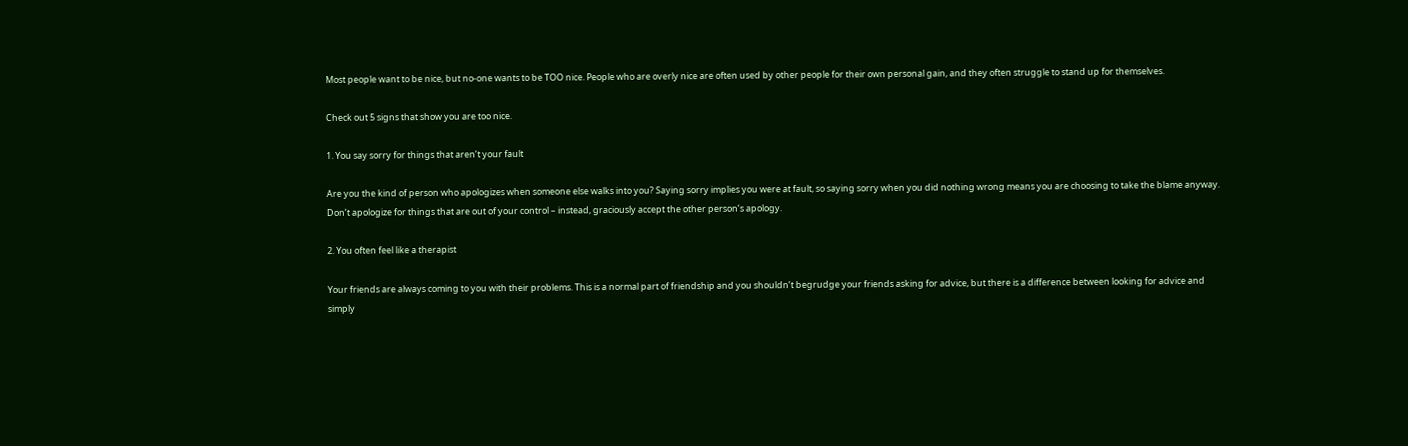Most people want to be nice, but no-one wants to be TOO nice. People who are overly nice are often used by other people for their own personal gain, and they often struggle to stand up for themselves.

Check out 5 signs that show you are too nice.

1. You say sorry for things that aren’t your fault

Are you the kind of person who apologizes when someone else walks into you? Saying sorry implies you were at fault, so saying sorry when you did nothing wrong means you are choosing to take the blame anyway. Don’t apologize for things that are out of your control – instead, graciously accept the other person’s apology.

2. You often feel like a therapist

Your friends are always coming to you with their problems. This is a normal part of friendship and you shouldn’t begrudge your friends asking for advice, but there is a difference between looking for advice and simply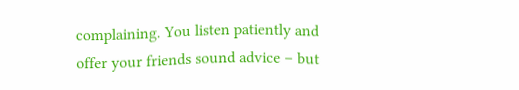complaining. You listen patiently and offer your friends sound advice – but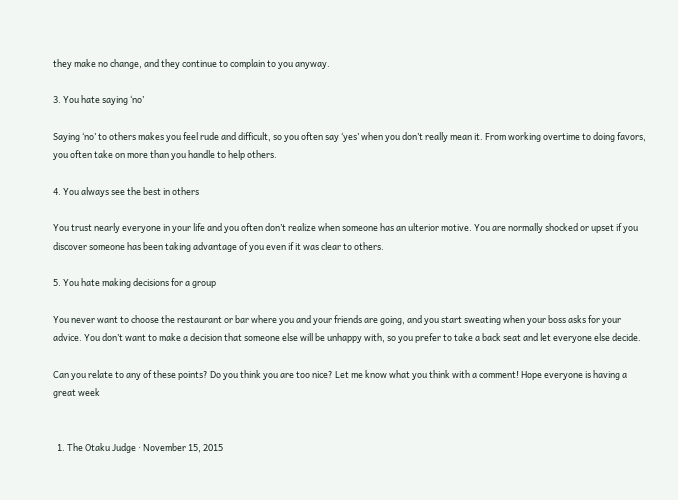they make no change, and they continue to complain to you anyway.

3. You hate saying ‘no’

Saying ‘no’ to others makes you feel rude and difficult, so you often say ‘yes’ when you don’t really mean it. From working overtime to doing favors, you often take on more than you handle to help others.

4. You always see the best in others

You trust nearly everyone in your life and you often don’t realize when someone has an ulterior motive. You are normally shocked or upset if you discover someone has been taking advantage of you even if it was clear to others.

5. You hate making decisions for a group

You never want to choose the restaurant or bar where you and your friends are going, and you start sweating when your boss asks for your advice. You don’t want to make a decision that someone else will be unhappy with, so you prefer to take a back seat and let everyone else decide.

Can you relate to any of these points? Do you think you are too nice? Let me know what you think with a comment! Hope everyone is having a great week


  1. The Otaku Judge · November 15, 2015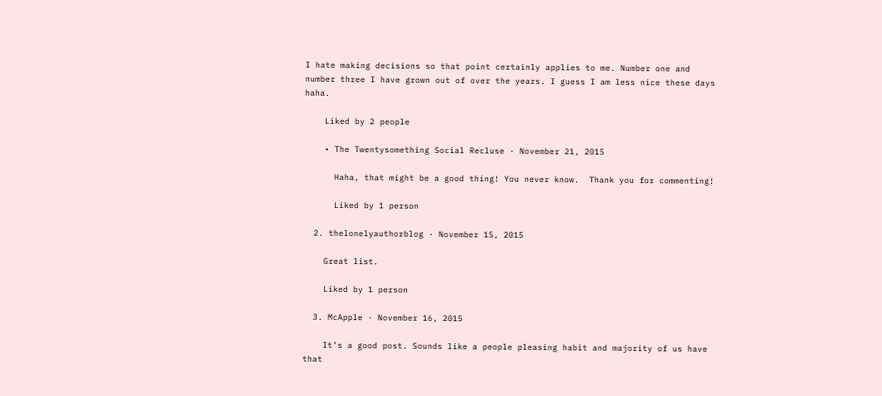I hate making decisions so that point certainly applies to me. Number one and number three I have grown out of over the years. I guess I am less nice these days haha.

    Liked by 2 people

    • The Twentysomething Social Recluse · November 21, 2015

      Haha, that might be a good thing! You never know.  Thank you for commenting!

      Liked by 1 person

  2. thelonelyauthorblog · November 15, 2015

    Great list.

    Liked by 1 person

  3. McApple · November 16, 2015

    It’s a good post. Sounds like a people pleasing habit and majority of us have that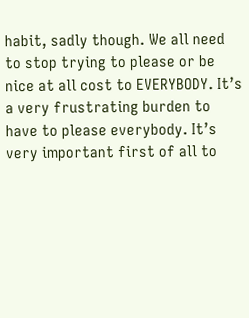habit, sadly though. We all need to stop trying to please or be nice at all cost to EVERYBODY. It’s a very frustrating burden to have to please everybody. It’s very important first of all to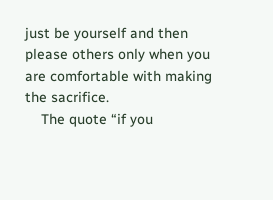just be yourself and then please others only when you are comfortable with making the sacrifice.
    The quote “if you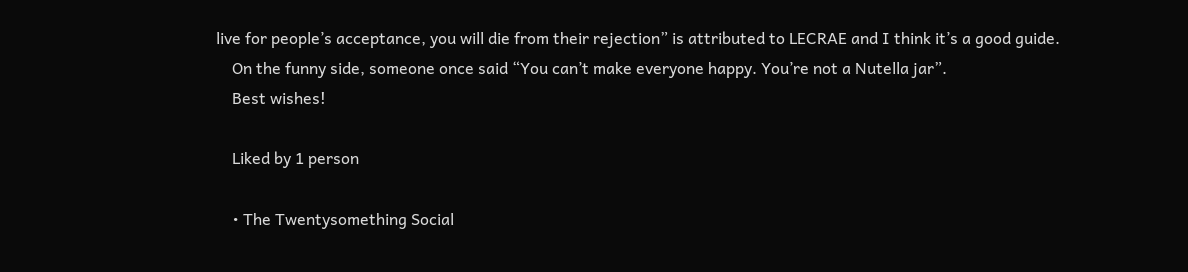live for people’s acceptance, you will die from their rejection” is attributed to LECRAE and I think it’s a good guide.
    On the funny side, someone once said “You can’t make everyone happy. You’re not a Nutella jar”.
    Best wishes!

    Liked by 1 person

    • The Twentysomething Social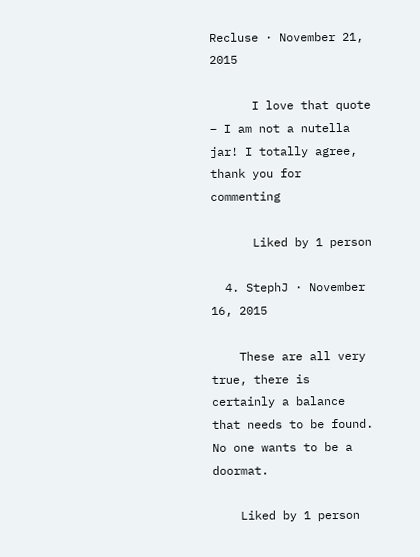Recluse · November 21, 2015

      I love that quote – I am not a nutella jar! I totally agree, thank you for commenting

      Liked by 1 person

  4. StephJ · November 16, 2015

    These are all very true, there is certainly a balance that needs to be found. No one wants to be a doormat.

    Liked by 1 person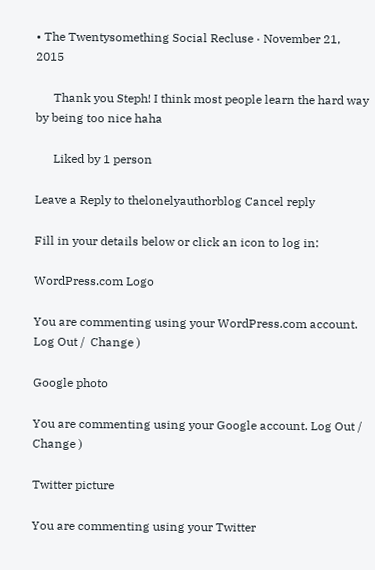• The Twentysomething Social Recluse · November 21, 2015

      Thank you Steph! I think most people learn the hard way by being too nice haha

      Liked by 1 person

Leave a Reply to thelonelyauthorblog Cancel reply

Fill in your details below or click an icon to log in:

WordPress.com Logo

You are commenting using your WordPress.com account. Log Out /  Change )

Google photo

You are commenting using your Google account. Log Out /  Change )

Twitter picture

You are commenting using your Twitter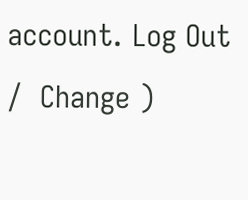account. Log Out /  Change )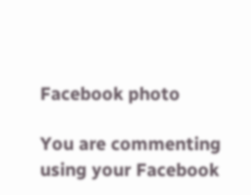Facebook photo

You are commenting using your Facebook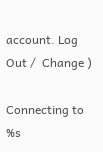account. Log Out /  Change )

Connecting to %s